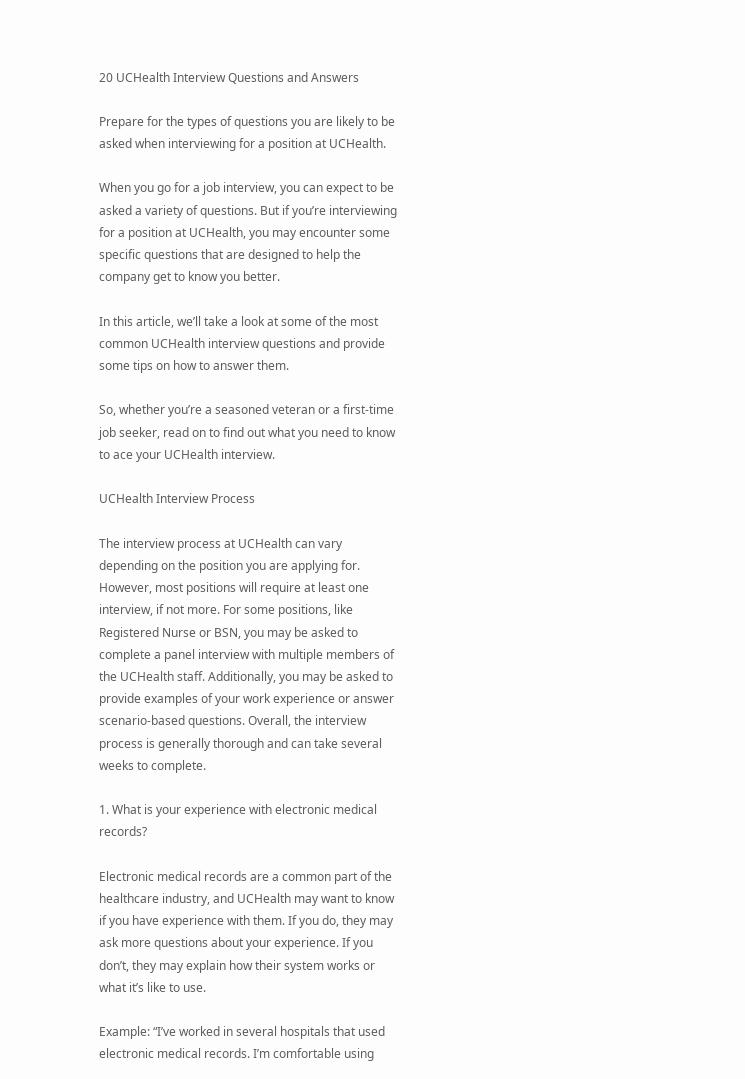20 UCHealth Interview Questions and Answers

Prepare for the types of questions you are likely to be asked when interviewing for a position at UCHealth.

When you go for a job interview, you can expect to be asked a variety of questions. But if you’re interviewing for a position at UCHealth, you may encounter some specific questions that are designed to help the company get to know you better.

In this article, we’ll take a look at some of the most common UCHealth interview questions and provide some tips on how to answer them.

So, whether you’re a seasoned veteran or a first-time job seeker, read on to find out what you need to know to ace your UCHealth interview.

UCHealth Interview Process

The interview process at UCHealth can vary depending on the position you are applying for. However, most positions will require at least one interview, if not more. For some positions, like Registered Nurse or BSN, you may be asked to complete a panel interview with multiple members of the UCHealth staff. Additionally, you may be asked to provide examples of your work experience or answer scenario-based questions. Overall, the interview process is generally thorough and can take several weeks to complete.

1. What is your experience with electronic medical records?

Electronic medical records are a common part of the healthcare industry, and UCHealth may want to know if you have experience with them. If you do, they may ask more questions about your experience. If you don’t, they may explain how their system works or what it’s like to use.

Example: “I’ve worked in several hospitals that used electronic medical records. I’m comfortable using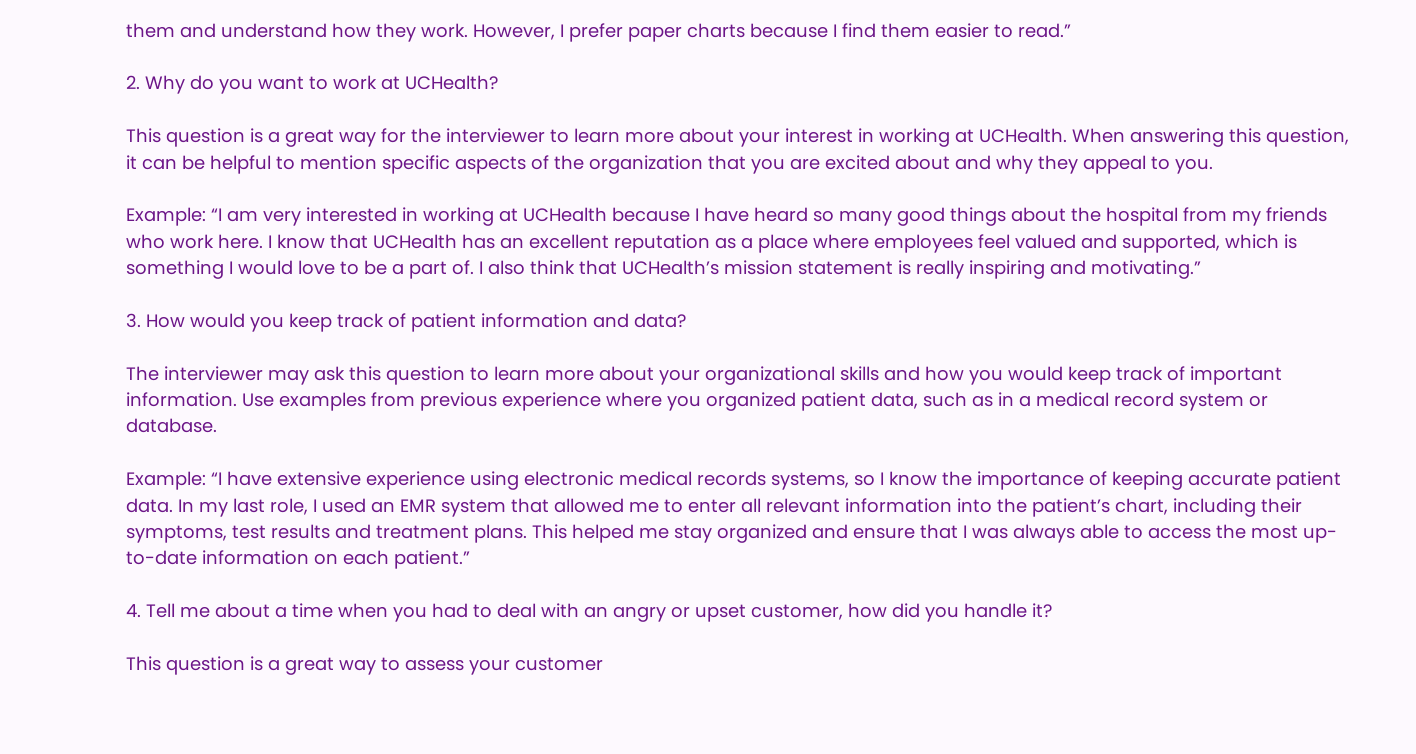them and understand how they work. However, I prefer paper charts because I find them easier to read.”

2. Why do you want to work at UCHealth?

This question is a great way for the interviewer to learn more about your interest in working at UCHealth. When answering this question, it can be helpful to mention specific aspects of the organization that you are excited about and why they appeal to you.

Example: “I am very interested in working at UCHealth because I have heard so many good things about the hospital from my friends who work here. I know that UCHealth has an excellent reputation as a place where employees feel valued and supported, which is something I would love to be a part of. I also think that UCHealth’s mission statement is really inspiring and motivating.”

3. How would you keep track of patient information and data?

The interviewer may ask this question to learn more about your organizational skills and how you would keep track of important information. Use examples from previous experience where you organized patient data, such as in a medical record system or database.

Example: “I have extensive experience using electronic medical records systems, so I know the importance of keeping accurate patient data. In my last role, I used an EMR system that allowed me to enter all relevant information into the patient’s chart, including their symptoms, test results and treatment plans. This helped me stay organized and ensure that I was always able to access the most up-to-date information on each patient.”

4. Tell me about a time when you had to deal with an angry or upset customer, how did you handle it?

This question is a great way to assess your customer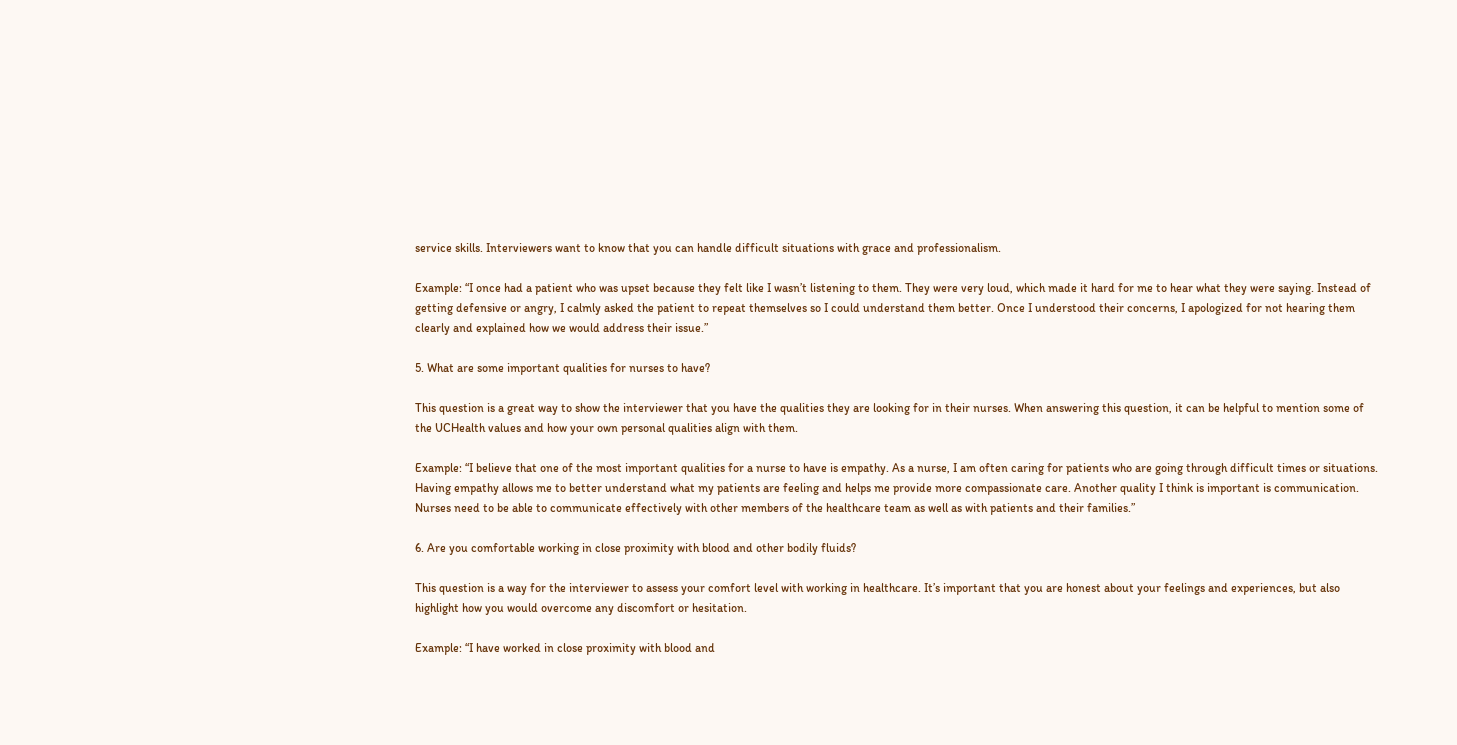service skills. Interviewers want to know that you can handle difficult situations with grace and professionalism.

Example: “I once had a patient who was upset because they felt like I wasn’t listening to them. They were very loud, which made it hard for me to hear what they were saying. Instead of getting defensive or angry, I calmly asked the patient to repeat themselves so I could understand them better. Once I understood their concerns, I apologized for not hearing them clearly and explained how we would address their issue.”

5. What are some important qualities for nurses to have?

This question is a great way to show the interviewer that you have the qualities they are looking for in their nurses. When answering this question, it can be helpful to mention some of the UCHealth values and how your own personal qualities align with them.

Example: “I believe that one of the most important qualities for a nurse to have is empathy. As a nurse, I am often caring for patients who are going through difficult times or situations. Having empathy allows me to better understand what my patients are feeling and helps me provide more compassionate care. Another quality I think is important is communication. Nurses need to be able to communicate effectively with other members of the healthcare team as well as with patients and their families.”

6. Are you comfortable working in close proximity with blood and other bodily fluids?

This question is a way for the interviewer to assess your comfort level with working in healthcare. It’s important that you are honest about your feelings and experiences, but also highlight how you would overcome any discomfort or hesitation.

Example: “I have worked in close proximity with blood and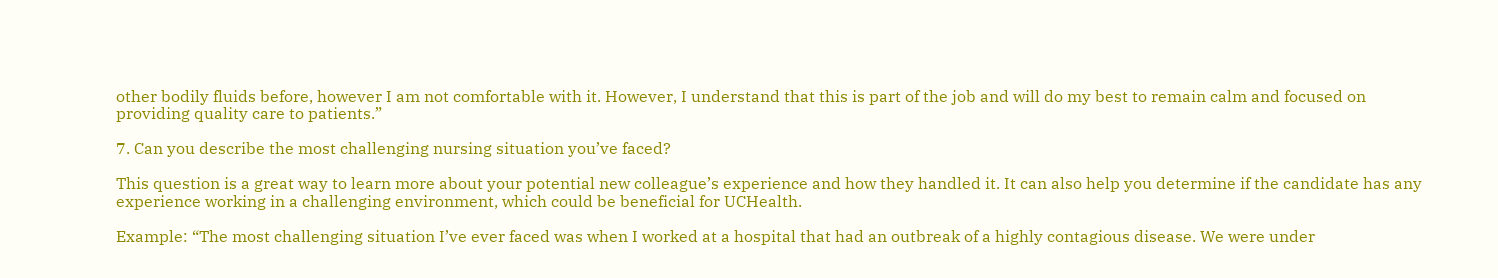other bodily fluids before, however I am not comfortable with it. However, I understand that this is part of the job and will do my best to remain calm and focused on providing quality care to patients.”

7. Can you describe the most challenging nursing situation you’ve faced?

This question is a great way to learn more about your potential new colleague’s experience and how they handled it. It can also help you determine if the candidate has any experience working in a challenging environment, which could be beneficial for UCHealth.

Example: “The most challenging situation I’ve ever faced was when I worked at a hospital that had an outbreak of a highly contagious disease. We were under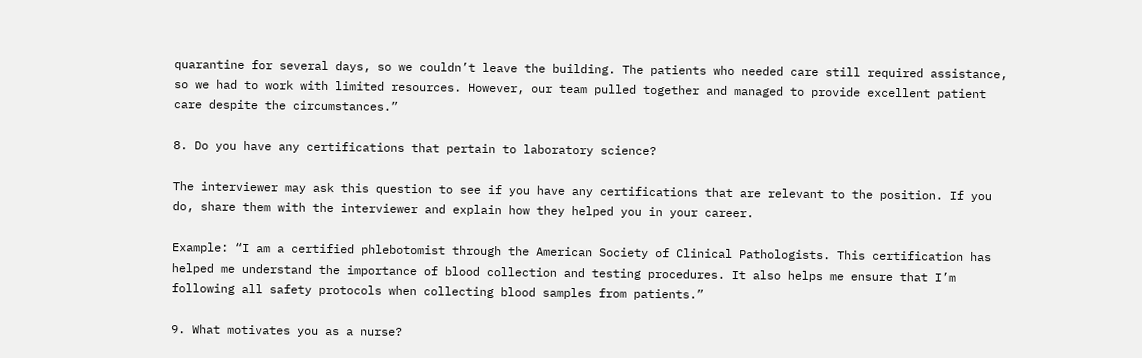quarantine for several days, so we couldn’t leave the building. The patients who needed care still required assistance, so we had to work with limited resources. However, our team pulled together and managed to provide excellent patient care despite the circumstances.”

8. Do you have any certifications that pertain to laboratory science?

The interviewer may ask this question to see if you have any certifications that are relevant to the position. If you do, share them with the interviewer and explain how they helped you in your career.

Example: “I am a certified phlebotomist through the American Society of Clinical Pathologists. This certification has helped me understand the importance of blood collection and testing procedures. It also helps me ensure that I’m following all safety protocols when collecting blood samples from patients.”

9. What motivates you as a nurse?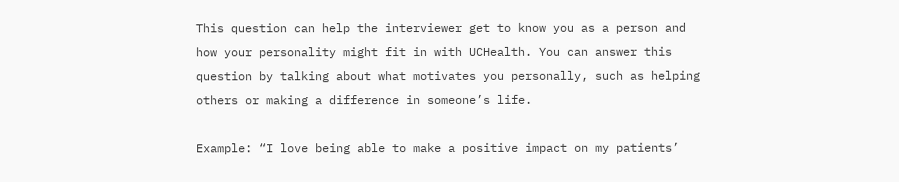This question can help the interviewer get to know you as a person and how your personality might fit in with UCHealth. You can answer this question by talking about what motivates you personally, such as helping others or making a difference in someone’s life.

Example: “I love being able to make a positive impact on my patients’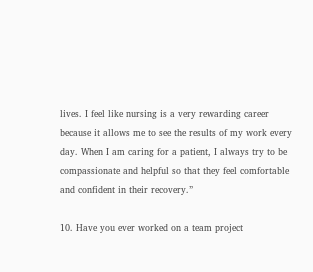lives. I feel like nursing is a very rewarding career because it allows me to see the results of my work every day. When I am caring for a patient, I always try to be compassionate and helpful so that they feel comfortable and confident in their recovery.”

10. Have you ever worked on a team project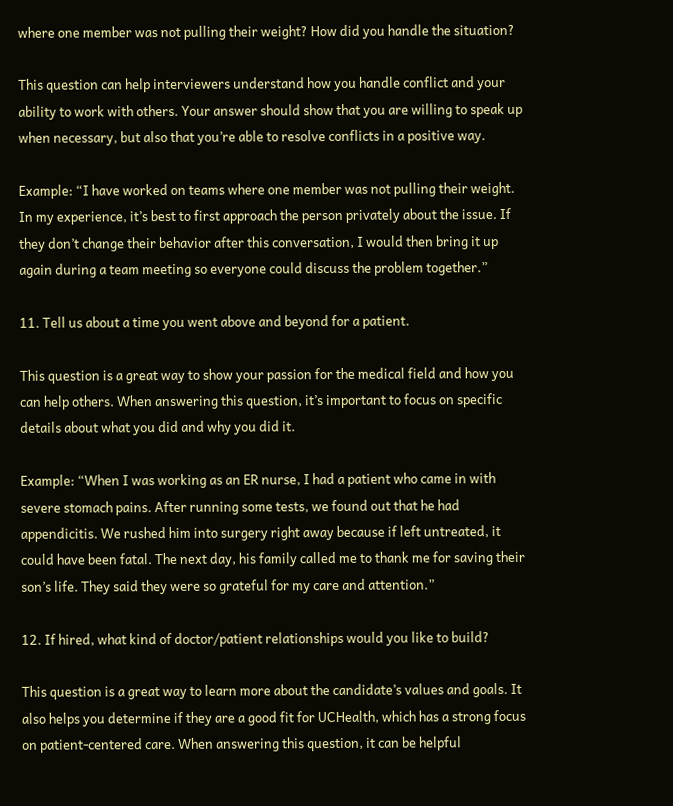where one member was not pulling their weight? How did you handle the situation?

This question can help interviewers understand how you handle conflict and your ability to work with others. Your answer should show that you are willing to speak up when necessary, but also that you’re able to resolve conflicts in a positive way.

Example: “I have worked on teams where one member was not pulling their weight. In my experience, it’s best to first approach the person privately about the issue. If they don’t change their behavior after this conversation, I would then bring it up again during a team meeting so everyone could discuss the problem together.”

11. Tell us about a time you went above and beyond for a patient.

This question is a great way to show your passion for the medical field and how you can help others. When answering this question, it’s important to focus on specific details about what you did and why you did it.

Example: “When I was working as an ER nurse, I had a patient who came in with severe stomach pains. After running some tests, we found out that he had appendicitis. We rushed him into surgery right away because if left untreated, it could have been fatal. The next day, his family called me to thank me for saving their son’s life. They said they were so grateful for my care and attention.”

12. If hired, what kind of doctor/patient relationships would you like to build?

This question is a great way to learn more about the candidate’s values and goals. It also helps you determine if they are a good fit for UCHealth, which has a strong focus on patient-centered care. When answering this question, it can be helpful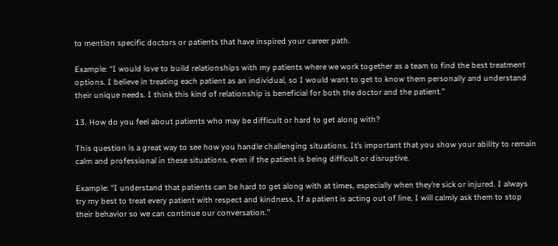to mention specific doctors or patients that have inspired your career path.

Example: “I would love to build relationships with my patients where we work together as a team to find the best treatment options. I believe in treating each patient as an individual, so I would want to get to know them personally and understand their unique needs. I think this kind of relationship is beneficial for both the doctor and the patient.”

13. How do you feel about patients who may be difficult or hard to get along with?

This question is a great way to see how you handle challenging situations. It’s important that you show your ability to remain calm and professional in these situations, even if the patient is being difficult or disruptive.

Example: “I understand that patients can be hard to get along with at times, especially when they’re sick or injured. I always try my best to treat every patient with respect and kindness. If a patient is acting out of line, I will calmly ask them to stop their behavior so we can continue our conversation.”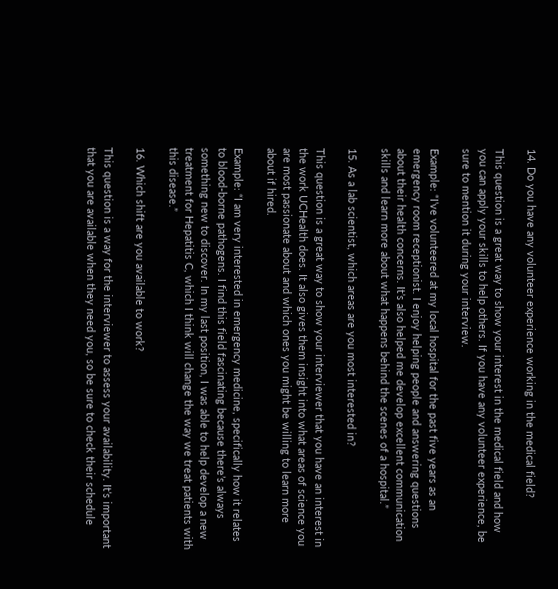14. Do you have any volunteer experience working in the medical field?

This question is a great way to show your interest in the medical field and how you can apply your skills to help others. If you have any volunteer experience, be sure to mention it during your interview.

Example: “I’ve volunteered at my local hospital for the past five years as an emergency room receptionist. I enjoy helping people and answering questions about their health concerns. It’s also helped me develop excellent communication skills and learn more about what happens behind the scenes of a hospital.”

15. As a lab scientist, which areas are you most interested in?

This question is a great way to show your interviewer that you have an interest in the work UCHealth does. It also gives them insight into what areas of science you are most passionate about and which ones you might be willing to learn more about if hired.

Example: “I am very interested in emergency medicine, specifically how it relates to blood-borne pathogens. I find this field fascinating because there’s always something new to discover. In my last position, I was able to help develop a new treatment for Hepatitis C, which I think will change the way we treat patients with this disease.”

16. Which shift are you available to work?

This question is a way for the interviewer to assess your availability. It’s important that you are available when they need you, so be sure to check their schedule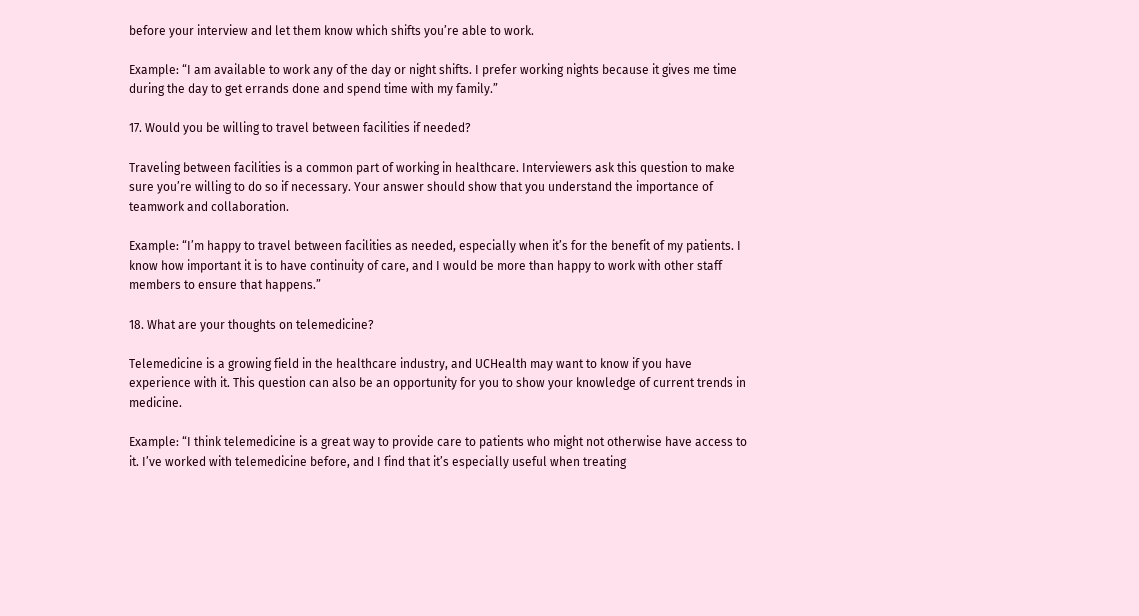before your interview and let them know which shifts you’re able to work.

Example: “I am available to work any of the day or night shifts. I prefer working nights because it gives me time during the day to get errands done and spend time with my family.”

17. Would you be willing to travel between facilities if needed?

Traveling between facilities is a common part of working in healthcare. Interviewers ask this question to make sure you’re willing to do so if necessary. Your answer should show that you understand the importance of teamwork and collaboration.

Example: “I’m happy to travel between facilities as needed, especially when it’s for the benefit of my patients. I know how important it is to have continuity of care, and I would be more than happy to work with other staff members to ensure that happens.”

18. What are your thoughts on telemedicine?

Telemedicine is a growing field in the healthcare industry, and UCHealth may want to know if you have experience with it. This question can also be an opportunity for you to show your knowledge of current trends in medicine.

Example: “I think telemedicine is a great way to provide care to patients who might not otherwise have access to it. I’ve worked with telemedicine before, and I find that it’s especially useful when treating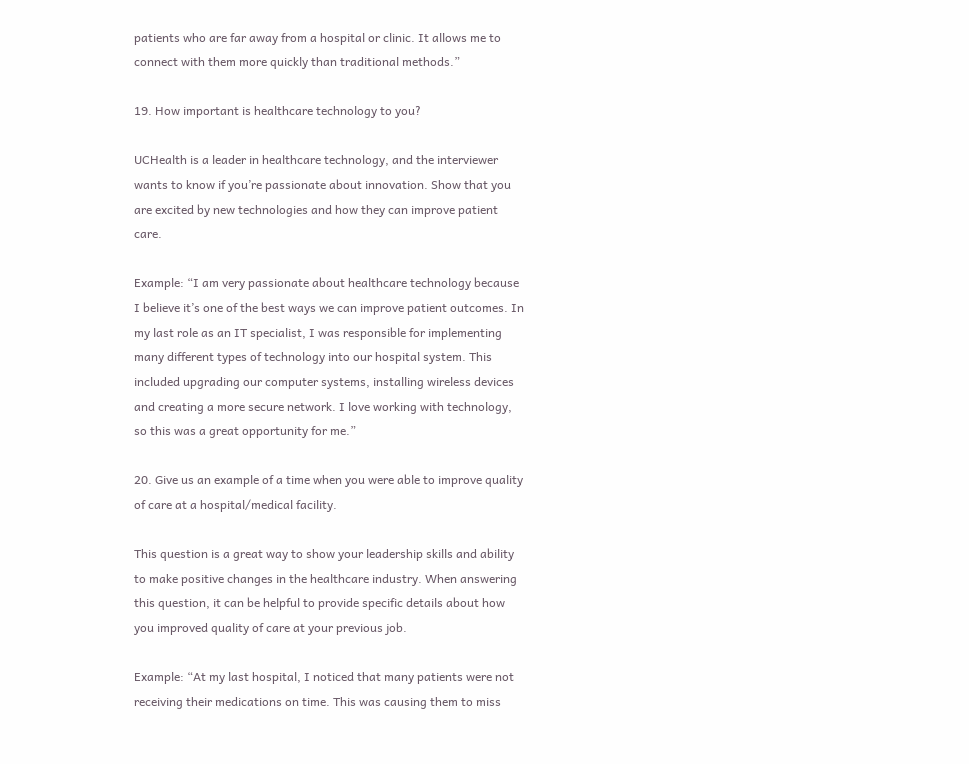patients who are far away from a hospital or clinic. It allows me to connect with them more quickly than traditional methods.”

19. How important is healthcare technology to you?

UCHealth is a leader in healthcare technology, and the interviewer wants to know if you’re passionate about innovation. Show that you are excited by new technologies and how they can improve patient care.

Example: “I am very passionate about healthcare technology because I believe it’s one of the best ways we can improve patient outcomes. In my last role as an IT specialist, I was responsible for implementing many different types of technology into our hospital system. This included upgrading our computer systems, installing wireless devices and creating a more secure network. I love working with technology, so this was a great opportunity for me.”

20. Give us an example of a time when you were able to improve quality of care at a hospital/medical facility.

This question is a great way to show your leadership skills and ability to make positive changes in the healthcare industry. When answering this question, it can be helpful to provide specific details about how you improved quality of care at your previous job.

Example: “At my last hospital, I noticed that many patients were not receiving their medications on time. This was causing them to miss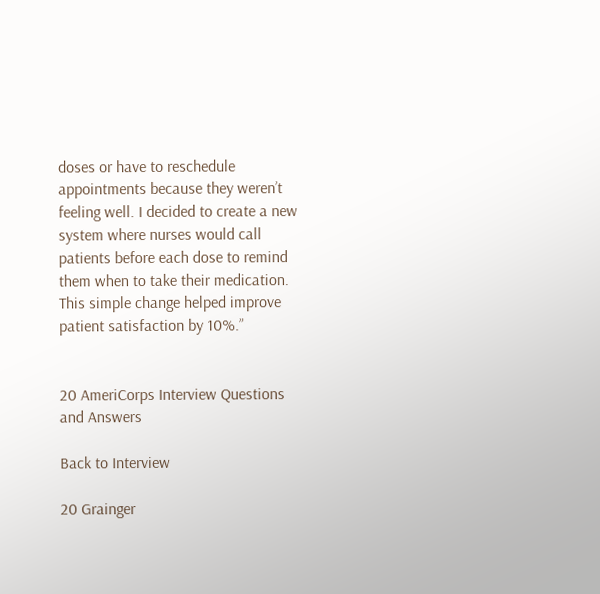doses or have to reschedule appointments because they weren’t feeling well. I decided to create a new system where nurses would call patients before each dose to remind them when to take their medication. This simple change helped improve patient satisfaction by 10%.”


20 AmeriCorps Interview Questions and Answers

Back to Interview

20 Grainger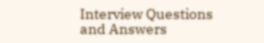Interview Questions and Answers